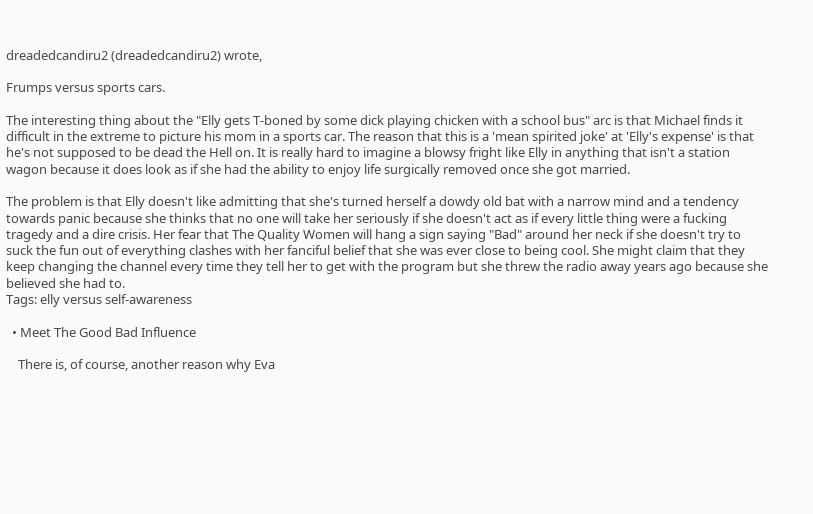dreadedcandiru2 (dreadedcandiru2) wrote,

Frumps versus sports cars.

The interesting thing about the "Elly gets T-boned by some dick playing chicken with a school bus" arc is that Michael finds it difficult in the extreme to picture his mom in a sports car. The reason that this is a 'mean spirited joke' at 'Elly's expense' is that he's not supposed to be dead the Hell on. It is really hard to imagine a blowsy fright like Elly in anything that isn't a station wagon because it does look as if she had the ability to enjoy life surgically removed once she got married.

The problem is that Elly doesn't like admitting that she's turned herself a dowdy old bat with a narrow mind and a tendency towards panic because she thinks that no one will take her seriously if she doesn't act as if every little thing were a fucking tragedy and a dire crisis. Her fear that The Quality Women will hang a sign saying "Bad" around her neck if she doesn't try to suck the fun out of everything clashes with her fanciful belief that she was ever close to being cool. She might claim that they keep changing the channel every time they tell her to get with the program but she threw the radio away years ago because she believed she had to.
Tags: elly versus self-awareness

  • Meet The Good Bad Influence

    There is, of course, another reason why Eva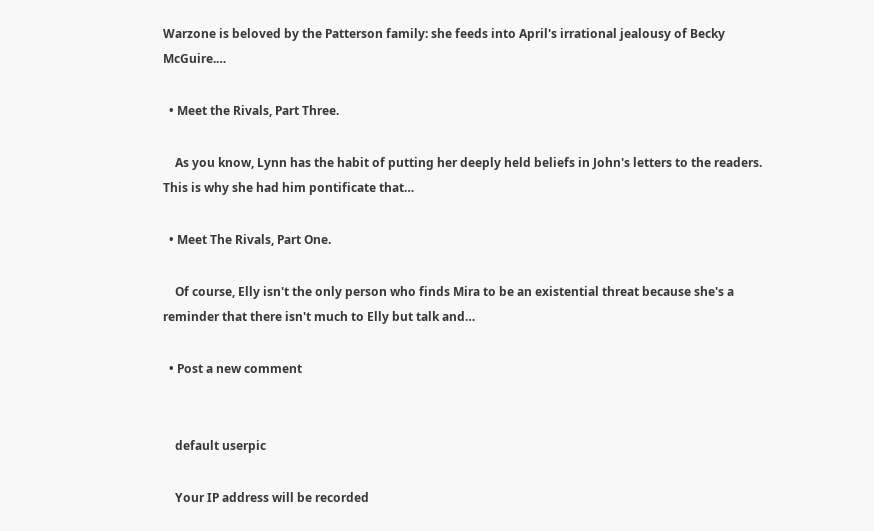Warzone is beloved by the Patterson family: she feeds into April's irrational jealousy of Becky McGuire.…

  • Meet the Rivals, Part Three.

    As you know, Lynn has the habit of putting her deeply held beliefs in John's letters to the readers. This is why she had him pontificate that…

  • Meet The Rivals, Part One.

    Of course, Elly isn't the only person who finds Mira to be an existential threat because she's a reminder that there isn't much to Elly but talk and…

  • Post a new comment


    default userpic

    Your IP address will be recorded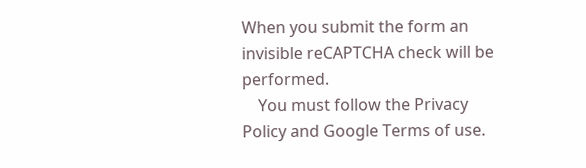When you submit the form an invisible reCAPTCHA check will be performed.
    You must follow the Privacy Policy and Google Terms of use.